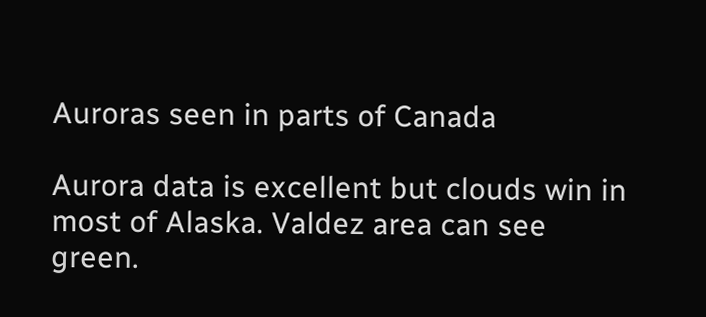Auroras seen in parts of Canada

Aurora data is excellent but clouds win in most of Alaska. Valdez area can see green.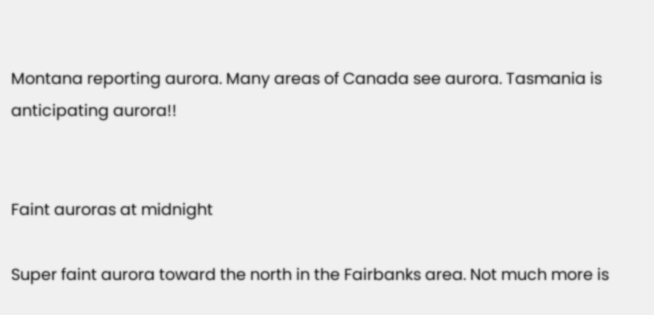Montana reporting aurora. Many areas of Canada see aurora. Tasmania is anticipating aurora!!


Faint auroras at midnight

Super faint aurora toward the north in the Fairbanks area. Not much more is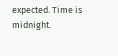expected. Time is midnight.